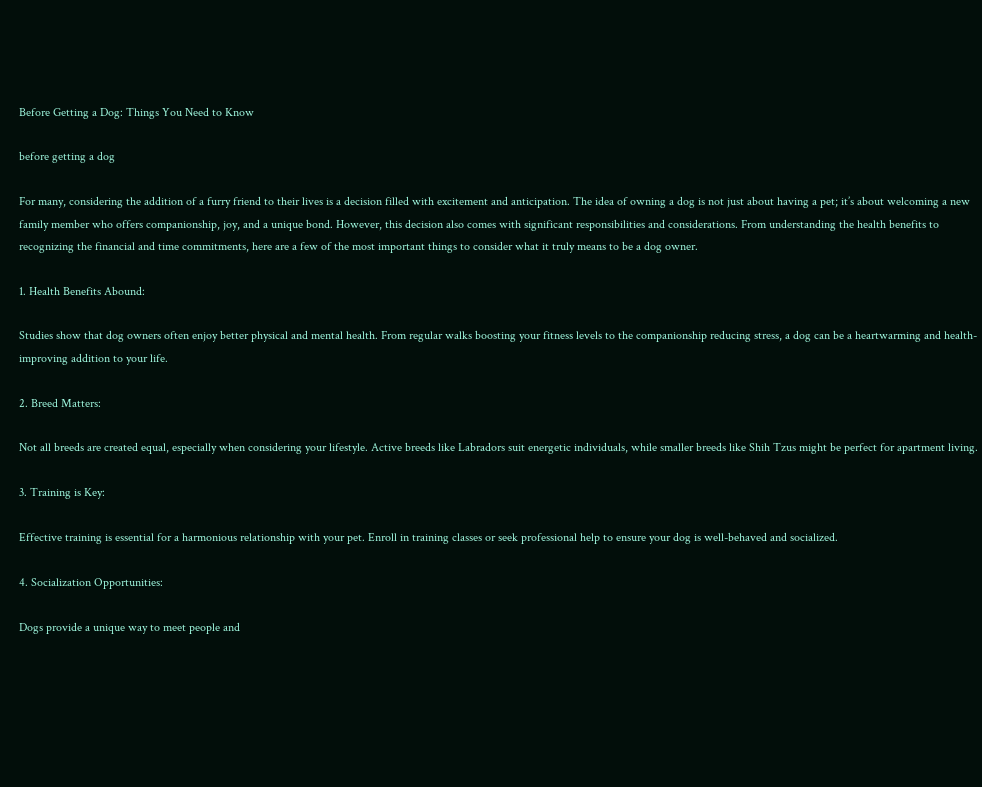Before Getting a Dog: Things You Need to Know

before getting a dog

For many, considering the addition of a furry friend to their lives is a decision filled with excitement and anticipation. The idea of owning a dog is not just about having a pet; it’s about welcoming a new family member who offers companionship, joy, and a unique bond. However, this decision also comes with significant responsibilities and considerations. From understanding the health benefits to recognizing the financial and time commitments, here are a few of the most important things to consider what it truly means to be a dog owner.

1. Health Benefits Abound:

Studies show that dog owners often enjoy better physical and mental health. From regular walks boosting your fitness levels to the companionship reducing stress, a dog can be a heartwarming and health-improving addition to your life.

2. Breed Matters:

Not all breeds are created equal, especially when considering your lifestyle. Active breeds like Labradors suit energetic individuals, while smaller breeds like Shih Tzus might be perfect for apartment living.

3. Training is Key:

Effective training is essential for a harmonious relationship with your pet. Enroll in training classes or seek professional help to ensure your dog is well-behaved and socialized.

4. Socialization Opportunities:

Dogs provide a unique way to meet people and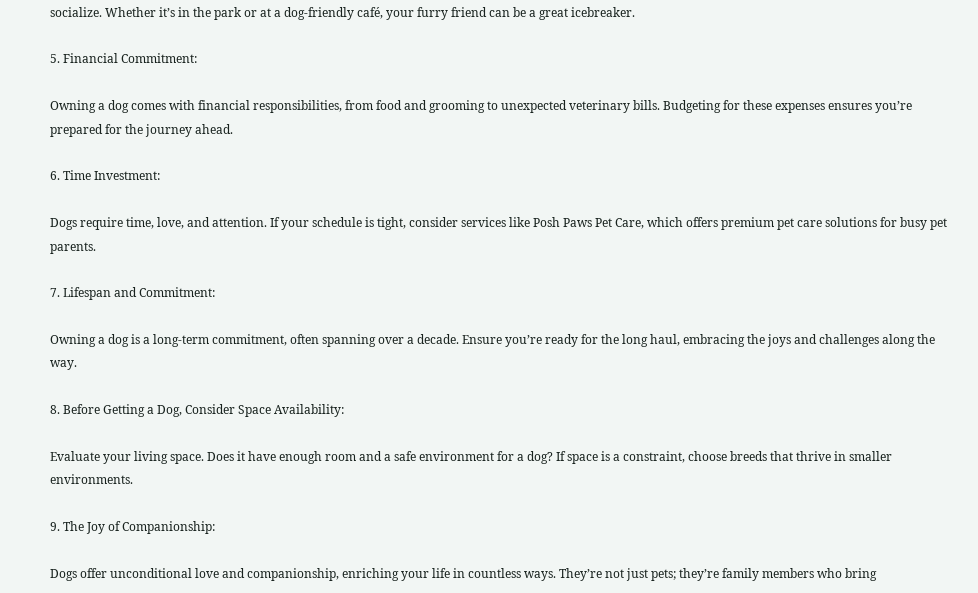socialize. Whether it’s in the park or at a dog-friendly café, your furry friend can be a great icebreaker.

5. Financial Commitment:

Owning a dog comes with financial responsibilities, from food and grooming to unexpected veterinary bills. Budgeting for these expenses ensures you’re prepared for the journey ahead.

6. Time Investment:

Dogs require time, love, and attention. If your schedule is tight, consider services like Posh Paws Pet Care, which offers premium pet care solutions for busy pet parents.

7. Lifespan and Commitment:

Owning a dog is a long-term commitment, often spanning over a decade. Ensure you’re ready for the long haul, embracing the joys and challenges along the way.

8. Before Getting a Dog, Consider Space Availability:

Evaluate your living space. Does it have enough room and a safe environment for a dog? If space is a constraint, choose breeds that thrive in smaller environments.

9. The Joy of Companionship:

Dogs offer unconditional love and companionship, enriching your life in countless ways. They’re not just pets; they’re family members who bring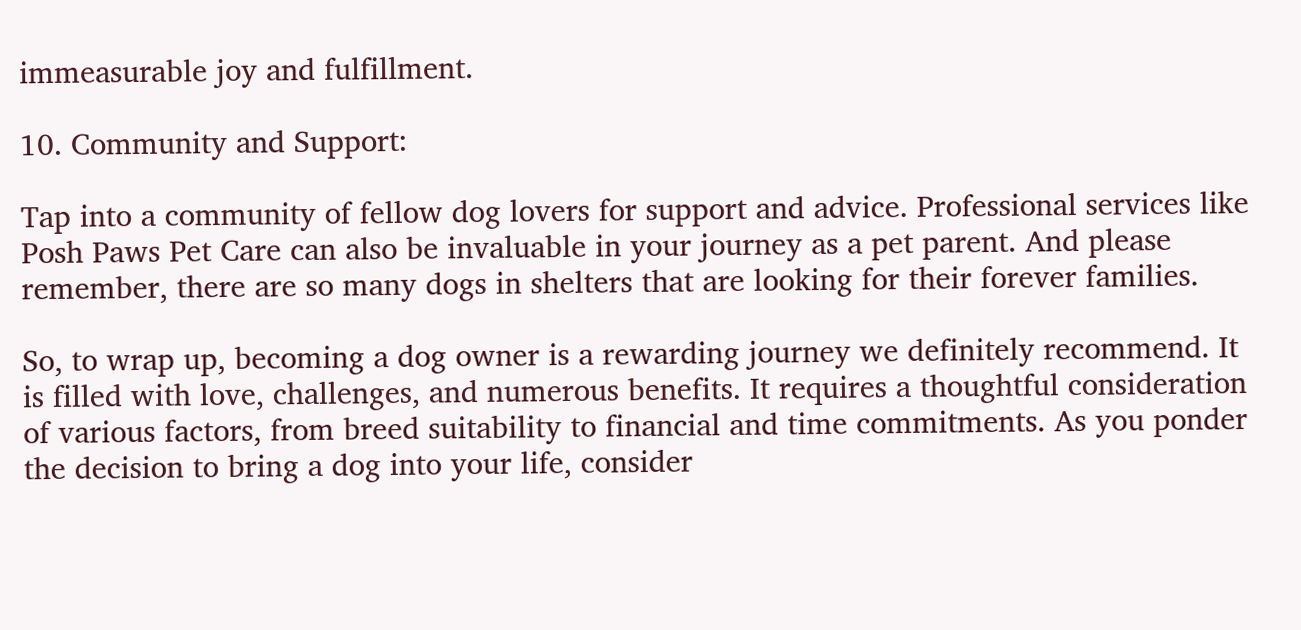immeasurable joy and fulfillment.

10. Community and Support:

Tap into a community of fellow dog lovers for support and advice. Professional services like Posh Paws Pet Care can also be invaluable in your journey as a pet parent. And please remember, there are so many dogs in shelters that are looking for their forever families.

So, to wrap up, becoming a dog owner is a rewarding journey we definitely recommend. It is filled with love, challenges, and numerous benefits. It requires a thoughtful consideration of various factors, from breed suitability to financial and time commitments. As you ponder the decision to bring a dog into your life, consider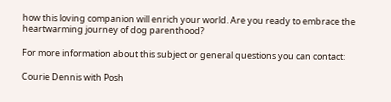how this loving companion will enrich your world. Are you ready to embrace the heartwarming journey of dog parenthood?

For more information about this subject or general questions you can contact:

Courie Dennis with Posh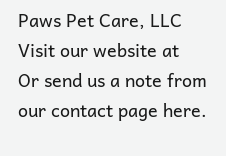Paws Pet Care, LLC
Visit our website at
Or send us a note from our contact page here.